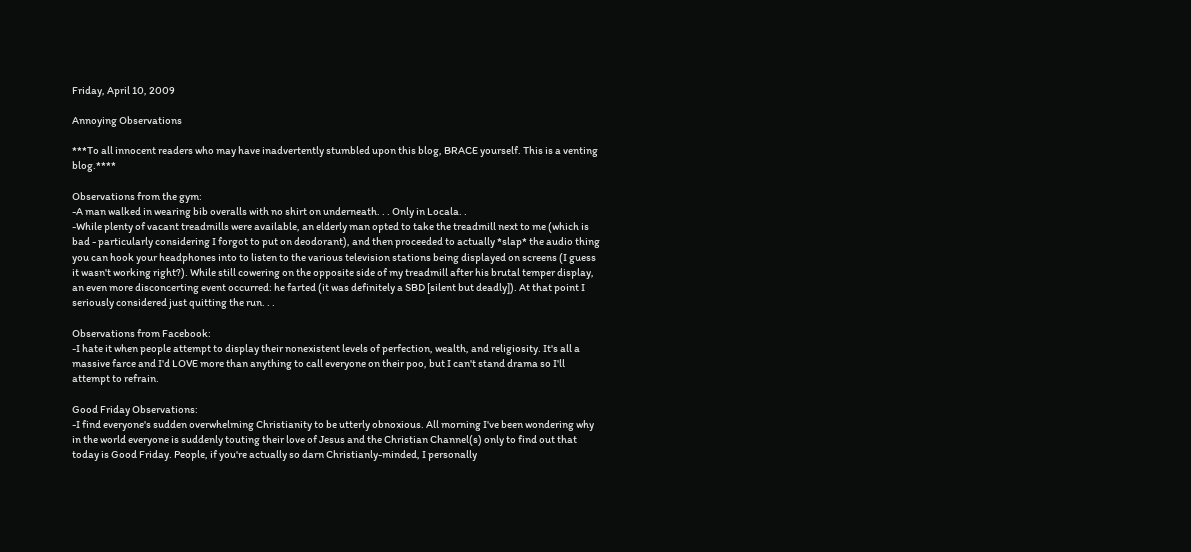Friday, April 10, 2009

Annoying Observations

***To all innocent readers who may have inadvertently stumbled upon this blog, BRACE yourself. This is a venting blog.****

Observations from the gym:
-A man walked in wearing bib overalls with no shirt on underneath. . . Only in Locala. .
-While plenty of vacant treadmills were available, an elderly man opted to take the treadmill next to me (which is bad - particularly considering I forgot to put on deodorant), and then proceeded to actually *slap* the audio thing you can hook your headphones into to listen to the various television stations being displayed on screens (I guess it wasn't working right?). While still cowering on the opposite side of my treadmill after his brutal temper display, an even more disconcerting event occurred: he farted (it was definitely a SBD [silent but deadly]). At that point I seriously considered just quitting the run. . .

Observations from Facebook:
-I hate it when people attempt to display their nonexistent levels of perfection, wealth, and religiosity. It's all a massive farce and I'd LOVE more than anything to call everyone on their poo, but I can't stand drama so I'll attempt to refrain.

Good Friday Observations:
-I find everyone's sudden overwhelming Christianity to be utterly obnoxious. All morning I've been wondering why in the world everyone is suddenly touting their love of Jesus and the Christian Channel(s) only to find out that today is Good Friday. People, if you're actually so darn Christianly-minded, I personally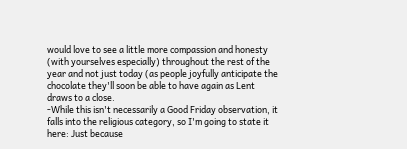would love to see a little more compassion and honesty (with yourselves especially) throughout the rest of the year and not just today (as people joyfully anticipate the chocolate they'll soon be able to have again as Lent draws to a close.
-While this isn't necessarily a Good Friday observation, it falls into the religious category, so I'm going to state it here: Just because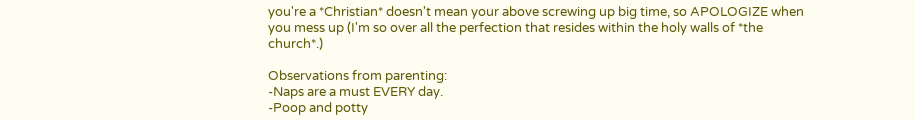you're a *Christian* doesn't mean your above screwing up big time, so APOLOGIZE when you mess up (I'm so over all the perfection that resides within the holy walls of *the church*.)

Observations from parenting:
-Naps are a must EVERY day.
-Poop and potty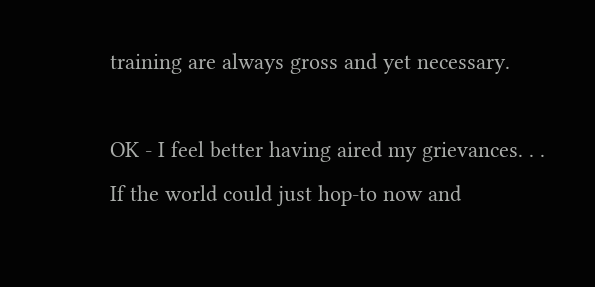training are always gross and yet necessary.

OK - I feel better having aired my grievances. . . If the world could just hop-to now and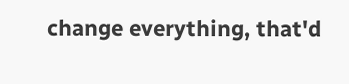change everything, that'd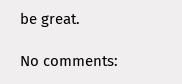be great.

No comments: